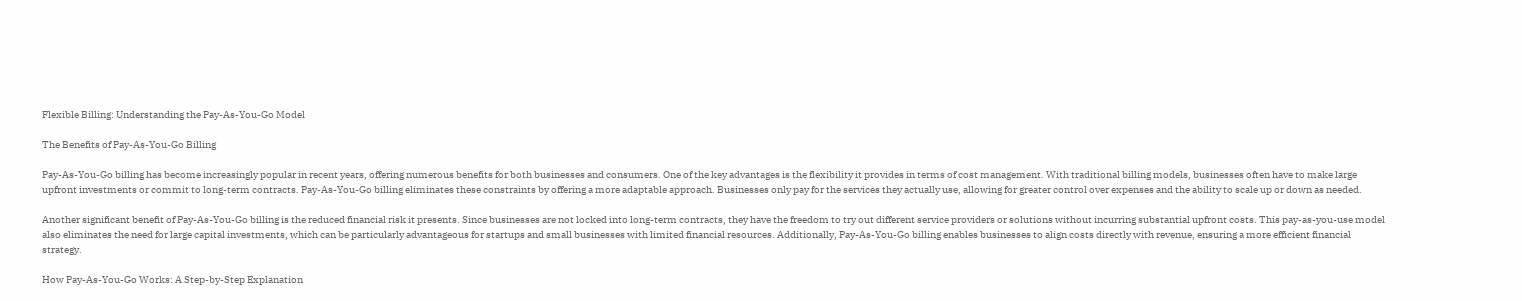Flexible Billing: Understanding the Pay-As-You-Go Model

The Benefits of Pay-As-You-Go Billing

Pay-As-You-Go billing has become increasingly popular in recent years, offering numerous benefits for both businesses and consumers. One of the key advantages is the flexibility it provides in terms of cost management. With traditional billing models, businesses often have to make large upfront investments or commit to long-term contracts. Pay-As-You-Go billing eliminates these constraints by offering a more adaptable approach. Businesses only pay for the services they actually use, allowing for greater control over expenses and the ability to scale up or down as needed.

Another significant benefit of Pay-As-You-Go billing is the reduced financial risk it presents. Since businesses are not locked into long-term contracts, they have the freedom to try out different service providers or solutions without incurring substantial upfront costs. This pay-as-you-use model also eliminates the need for large capital investments, which can be particularly advantageous for startups and small businesses with limited financial resources. Additionally, Pay-As-You-Go billing enables businesses to align costs directly with revenue, ensuring a more efficient financial strategy.

How Pay-As-You-Go Works: A Step-by-Step Explanation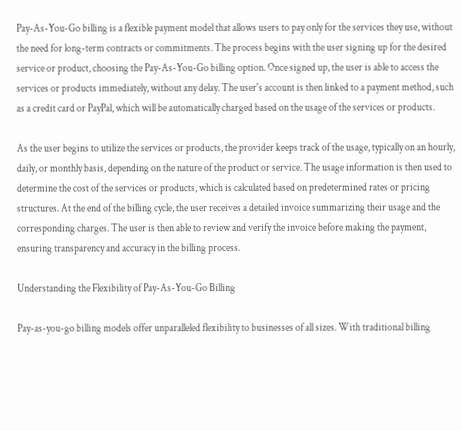Pay-As-You-Go billing is a flexible payment model that allows users to pay only for the services they use, without the need for long-term contracts or commitments. The process begins with the user signing up for the desired service or product, choosing the Pay-As-You-Go billing option. Once signed up, the user is able to access the services or products immediately, without any delay. The user's account is then linked to a payment method, such as a credit card or PayPal, which will be automatically charged based on the usage of the services or products.

As the user begins to utilize the services or products, the provider keeps track of the usage, typically on an hourly, daily, or monthly basis, depending on the nature of the product or service. The usage information is then used to determine the cost of the services or products, which is calculated based on predetermined rates or pricing structures. At the end of the billing cycle, the user receives a detailed invoice summarizing their usage and the corresponding charges. The user is then able to review and verify the invoice before making the payment, ensuring transparency and accuracy in the billing process.

Understanding the Flexibility of Pay-As-You-Go Billing

Pay-as-you-go billing models offer unparalleled flexibility to businesses of all sizes. With traditional billing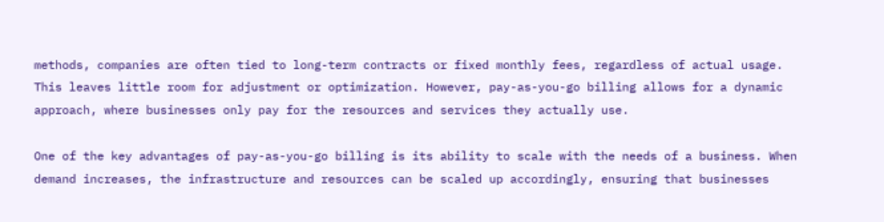methods, companies are often tied to long-term contracts or fixed monthly fees, regardless of actual usage. This leaves little room for adjustment or optimization. However, pay-as-you-go billing allows for a dynamic approach, where businesses only pay for the resources and services they actually use.

One of the key advantages of pay-as-you-go billing is its ability to scale with the needs of a business. When demand increases, the infrastructure and resources can be scaled up accordingly, ensuring that businesses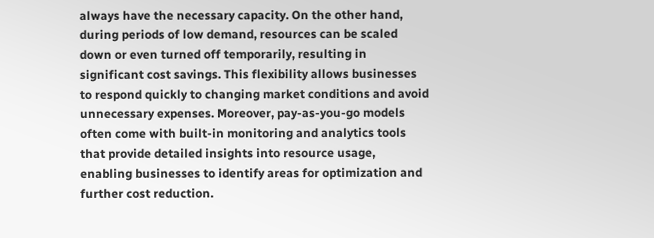always have the necessary capacity. On the other hand, during periods of low demand, resources can be scaled down or even turned off temporarily, resulting in significant cost savings. This flexibility allows businesses to respond quickly to changing market conditions and avoid unnecessary expenses. Moreover, pay-as-you-go models often come with built-in monitoring and analytics tools that provide detailed insights into resource usage, enabling businesses to identify areas for optimization and further cost reduction.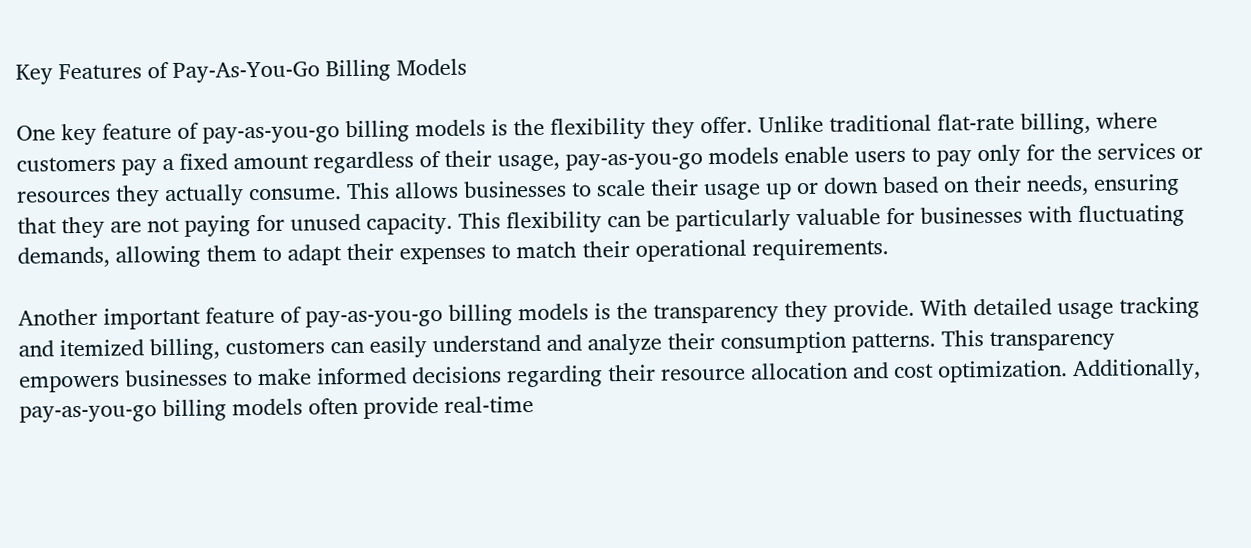Key Features of Pay-As-You-Go Billing Models

One key feature of pay-as-you-go billing models is the flexibility they offer. Unlike traditional flat-rate billing, where customers pay a fixed amount regardless of their usage, pay-as-you-go models enable users to pay only for the services or resources they actually consume. This allows businesses to scale their usage up or down based on their needs, ensuring that they are not paying for unused capacity. This flexibility can be particularly valuable for businesses with fluctuating demands, allowing them to adapt their expenses to match their operational requirements.

Another important feature of pay-as-you-go billing models is the transparency they provide. With detailed usage tracking and itemized billing, customers can easily understand and analyze their consumption patterns. This transparency empowers businesses to make informed decisions regarding their resource allocation and cost optimization. Additionally, pay-as-you-go billing models often provide real-time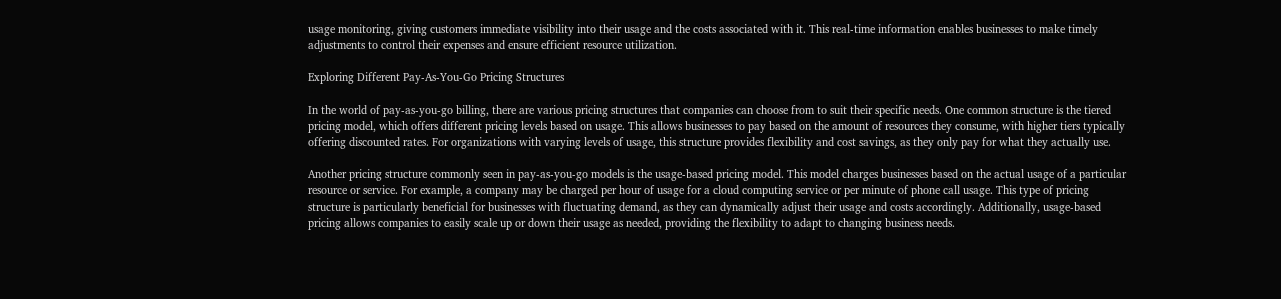usage monitoring, giving customers immediate visibility into their usage and the costs associated with it. This real-time information enables businesses to make timely adjustments to control their expenses and ensure efficient resource utilization.

Exploring Different Pay-As-You-Go Pricing Structures

In the world of pay-as-you-go billing, there are various pricing structures that companies can choose from to suit their specific needs. One common structure is the tiered pricing model, which offers different pricing levels based on usage. This allows businesses to pay based on the amount of resources they consume, with higher tiers typically offering discounted rates. For organizations with varying levels of usage, this structure provides flexibility and cost savings, as they only pay for what they actually use.

Another pricing structure commonly seen in pay-as-you-go models is the usage-based pricing model. This model charges businesses based on the actual usage of a particular resource or service. For example, a company may be charged per hour of usage for a cloud computing service or per minute of phone call usage. This type of pricing structure is particularly beneficial for businesses with fluctuating demand, as they can dynamically adjust their usage and costs accordingly. Additionally, usage-based pricing allows companies to easily scale up or down their usage as needed, providing the flexibility to adapt to changing business needs.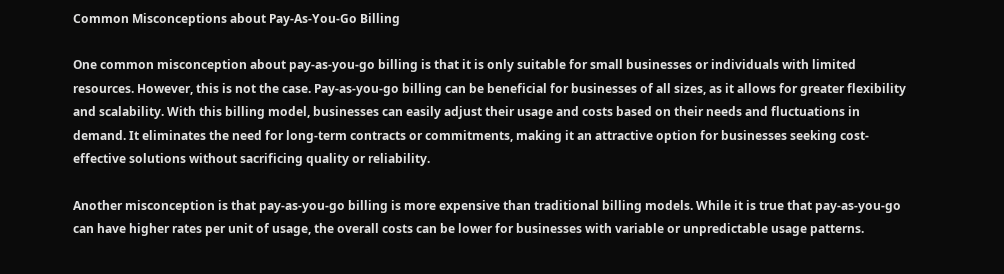Common Misconceptions about Pay-As-You-Go Billing

One common misconception about pay-as-you-go billing is that it is only suitable for small businesses or individuals with limited resources. However, this is not the case. Pay-as-you-go billing can be beneficial for businesses of all sizes, as it allows for greater flexibility and scalability. With this billing model, businesses can easily adjust their usage and costs based on their needs and fluctuations in demand. It eliminates the need for long-term contracts or commitments, making it an attractive option for businesses seeking cost-effective solutions without sacrificing quality or reliability.

Another misconception is that pay-as-you-go billing is more expensive than traditional billing models. While it is true that pay-as-you-go can have higher rates per unit of usage, the overall costs can be lower for businesses with variable or unpredictable usage patterns.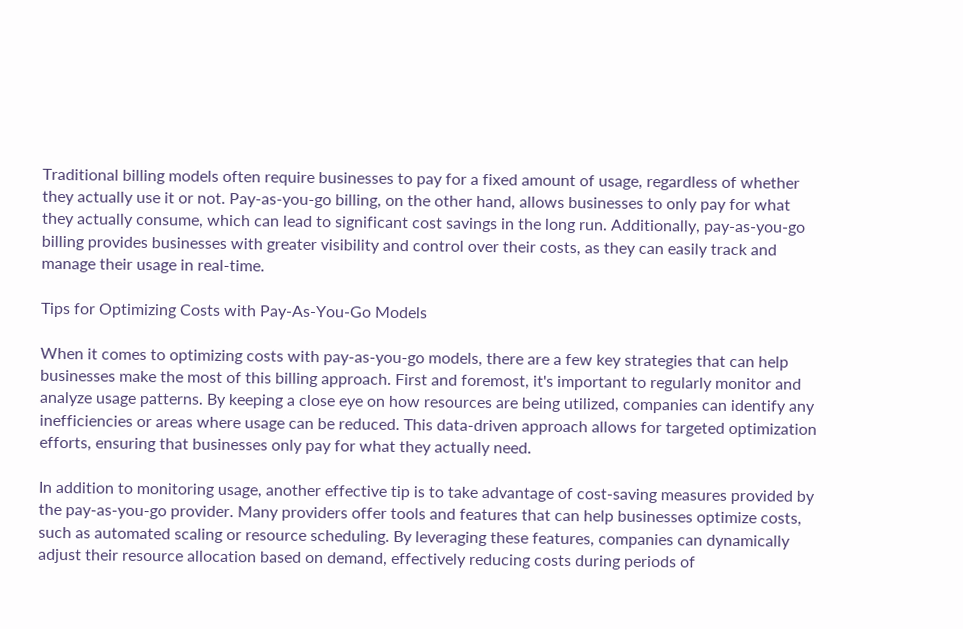Traditional billing models often require businesses to pay for a fixed amount of usage, regardless of whether they actually use it or not. Pay-as-you-go billing, on the other hand, allows businesses to only pay for what they actually consume, which can lead to significant cost savings in the long run. Additionally, pay-as-you-go billing provides businesses with greater visibility and control over their costs, as they can easily track and manage their usage in real-time.

Tips for Optimizing Costs with Pay-As-You-Go Models

When it comes to optimizing costs with pay-as-you-go models, there are a few key strategies that can help businesses make the most of this billing approach. First and foremost, it's important to regularly monitor and analyze usage patterns. By keeping a close eye on how resources are being utilized, companies can identify any inefficiencies or areas where usage can be reduced. This data-driven approach allows for targeted optimization efforts, ensuring that businesses only pay for what they actually need.

In addition to monitoring usage, another effective tip is to take advantage of cost-saving measures provided by the pay-as-you-go provider. Many providers offer tools and features that can help businesses optimize costs, such as automated scaling or resource scheduling. By leveraging these features, companies can dynamically adjust their resource allocation based on demand, effectively reducing costs during periods of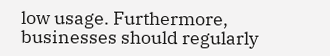low usage. Furthermore, businesses should regularly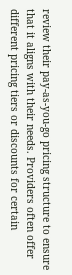review their pay-as-you-go pricing structure to ensure that it aligns with their needs. Providers often offer different pricing tiers or discounts for certain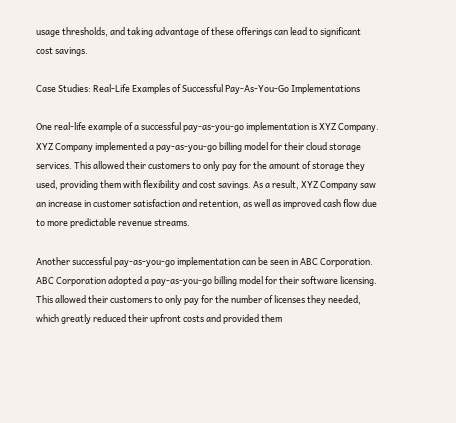usage thresholds, and taking advantage of these offerings can lead to significant cost savings.

Case Studies: Real-Life Examples of Successful Pay-As-You-Go Implementations

One real-life example of a successful pay-as-you-go implementation is XYZ Company. XYZ Company implemented a pay-as-you-go billing model for their cloud storage services. This allowed their customers to only pay for the amount of storage they used, providing them with flexibility and cost savings. As a result, XYZ Company saw an increase in customer satisfaction and retention, as well as improved cash flow due to more predictable revenue streams.

Another successful pay-as-you-go implementation can be seen in ABC Corporation. ABC Corporation adopted a pay-as-you-go billing model for their software licensing. This allowed their customers to only pay for the number of licenses they needed, which greatly reduced their upfront costs and provided them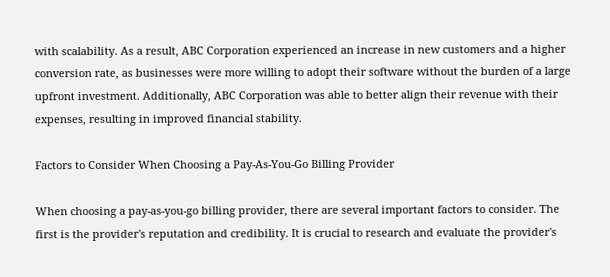with scalability. As a result, ABC Corporation experienced an increase in new customers and a higher conversion rate, as businesses were more willing to adopt their software without the burden of a large upfront investment. Additionally, ABC Corporation was able to better align their revenue with their expenses, resulting in improved financial stability.

Factors to Consider When Choosing a Pay-As-You-Go Billing Provider

When choosing a pay-as-you-go billing provider, there are several important factors to consider. The first is the provider's reputation and credibility. It is crucial to research and evaluate the provider's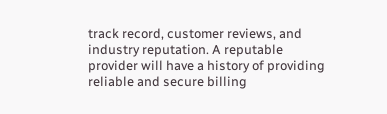track record, customer reviews, and industry reputation. A reputable provider will have a history of providing reliable and secure billing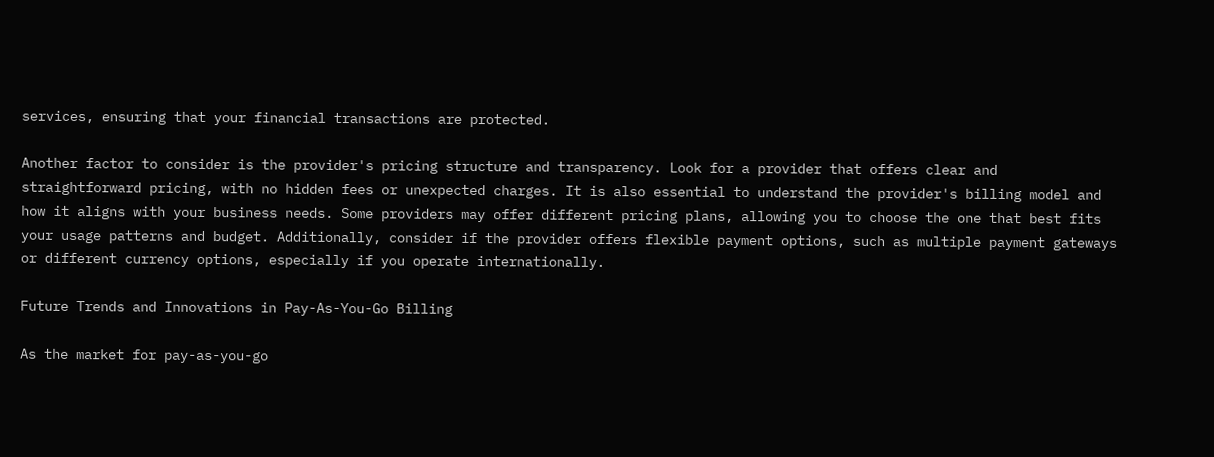services, ensuring that your financial transactions are protected.

Another factor to consider is the provider's pricing structure and transparency. Look for a provider that offers clear and straightforward pricing, with no hidden fees or unexpected charges. It is also essential to understand the provider's billing model and how it aligns with your business needs. Some providers may offer different pricing plans, allowing you to choose the one that best fits your usage patterns and budget. Additionally, consider if the provider offers flexible payment options, such as multiple payment gateways or different currency options, especially if you operate internationally.

Future Trends and Innovations in Pay-As-You-Go Billing

As the market for pay-as-you-go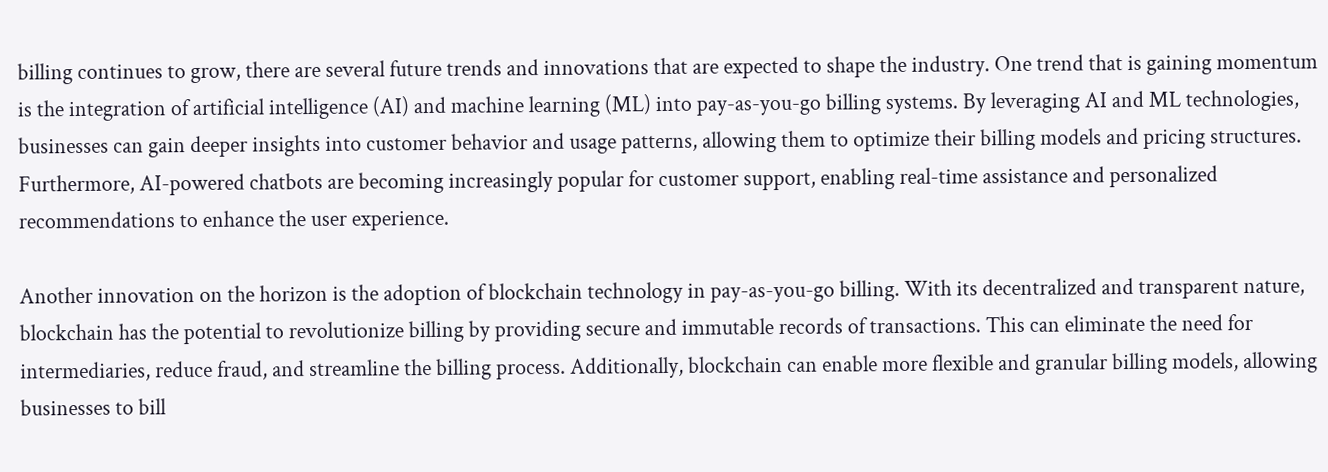billing continues to grow, there are several future trends and innovations that are expected to shape the industry. One trend that is gaining momentum is the integration of artificial intelligence (AI) and machine learning (ML) into pay-as-you-go billing systems. By leveraging AI and ML technologies, businesses can gain deeper insights into customer behavior and usage patterns, allowing them to optimize their billing models and pricing structures. Furthermore, AI-powered chatbots are becoming increasingly popular for customer support, enabling real-time assistance and personalized recommendations to enhance the user experience.

Another innovation on the horizon is the adoption of blockchain technology in pay-as-you-go billing. With its decentralized and transparent nature, blockchain has the potential to revolutionize billing by providing secure and immutable records of transactions. This can eliminate the need for intermediaries, reduce fraud, and streamline the billing process. Additionally, blockchain can enable more flexible and granular billing models, allowing businesses to bill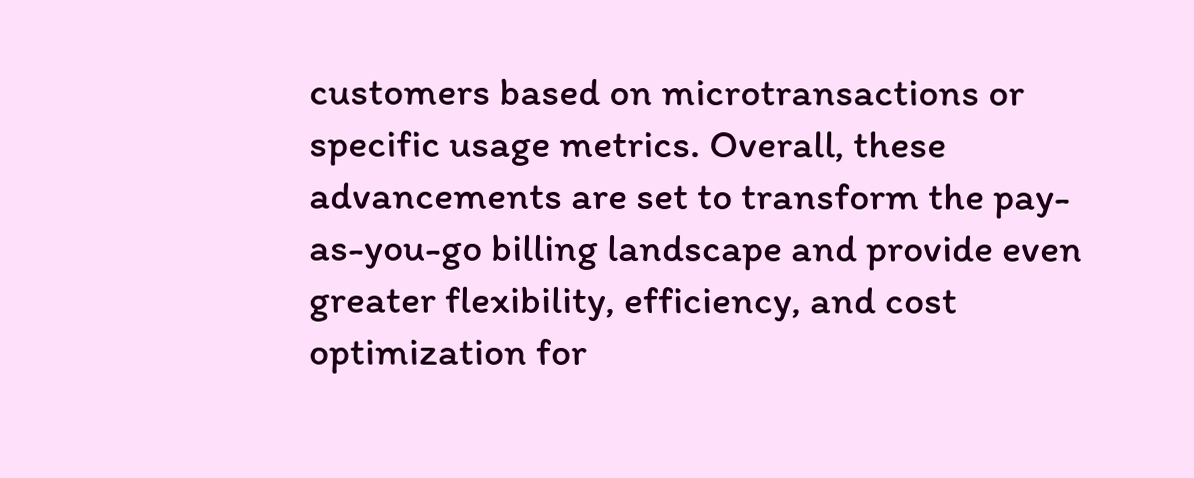customers based on microtransactions or specific usage metrics. Overall, these advancements are set to transform the pay-as-you-go billing landscape and provide even greater flexibility, efficiency, and cost optimization for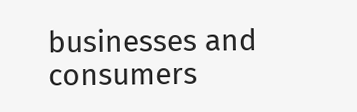businesses and consumers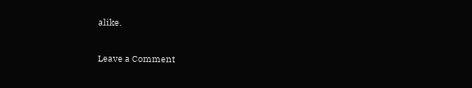alike.

Leave a Comment